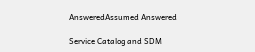AnsweredAssumed Answered

Service Catalog and SDM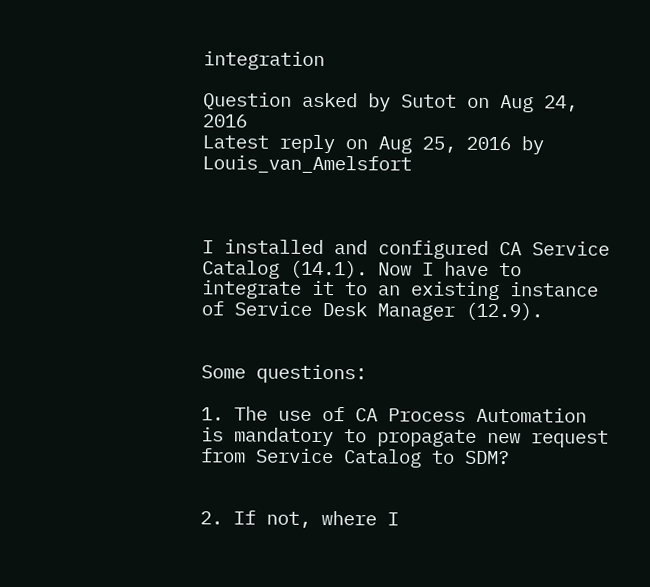integration

Question asked by Sutot on Aug 24, 2016
Latest reply on Aug 25, 2016 by Louis_van_Amelsfort



I installed and configured CA Service Catalog (14.1). Now I have to integrate it to an existing instance of Service Desk Manager (12.9).


Some questions:

1. The use of CA Process Automation is mandatory to propagate new request from Service Catalog to SDM?


2. If not, where I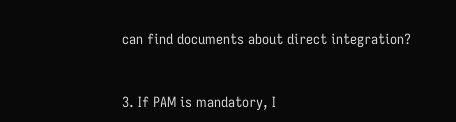can find documents about direct integration?


3. If PAM is mandatory, I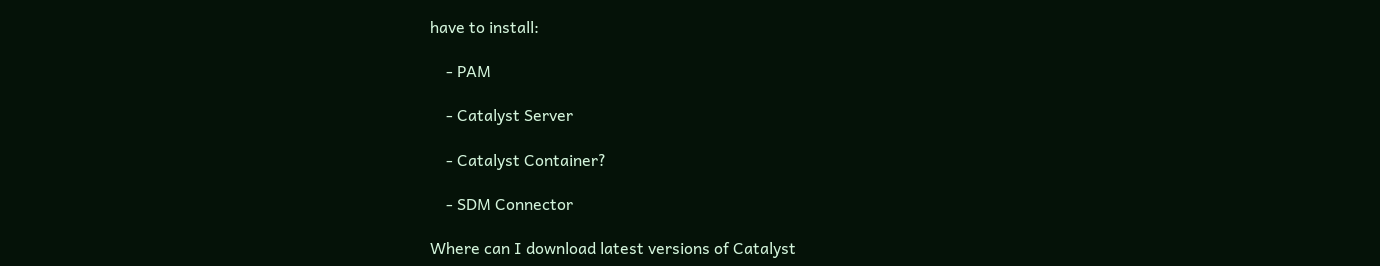have to install:

    - PAM

    - Catalyst Server

    - Catalyst Container?

    - SDM Connector

Where can I download latest versions of Catalyst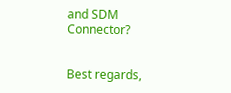and SDM Connector?


Best regards,